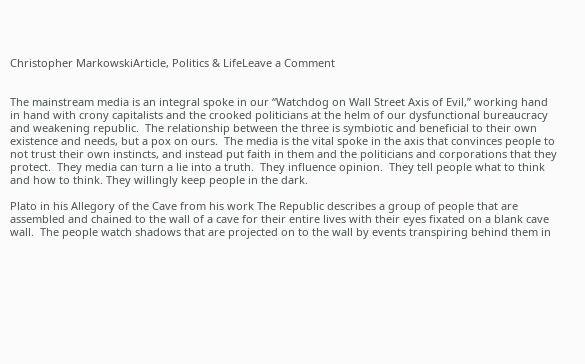Christopher MarkowskiArticle, Politics & LifeLeave a Comment


The mainstream media is an integral spoke in our “Watchdog on Wall Street Axis of Evil,” working hand in hand with crony capitalists and the crooked politicians at the helm of our dysfunctional bureaucracy and weakening republic.  The relationship between the three is symbiotic and beneficial to their own existence and needs, but a pox on ours.  The media is the vital spoke in the axis that convinces people to not trust their own instincts, and instead put faith in them and the politicians and corporations that they protect.  They media can turn a lie into a truth.  They influence opinion.  They tell people what to think and how to think. They willingly keep people in the dark.

Plato in his Allegory of the Cave from his work The Republic describes a group of people that are assembled and chained to the wall of a cave for their entire lives with their eyes fixated on a blank cave wall.  The people watch shadows that are projected on to the wall by events transpiring behind them in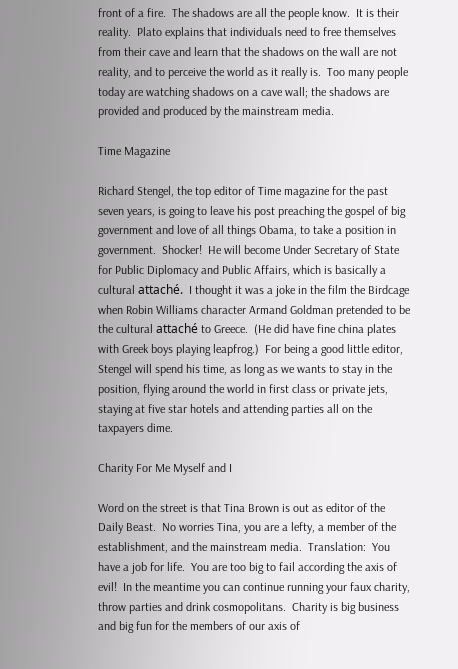front of a fire.  The shadows are all the people know.  It is their reality.  Plato explains that individuals need to free themselves from their cave and learn that the shadows on the wall are not reality, and to perceive the world as it really is.  Too many people today are watching shadows on a cave wall; the shadows are provided and produced by the mainstream media.

Time Magazine

Richard Stengel, the top editor of Time magazine for the past seven years, is going to leave his post preaching the gospel of big government and love of all things Obama, to take a position in government.  Shocker!  He will become Under Secretary of State for Public Diplomacy and Public Affairs, which is basically a cultural attaché.  I thought it was a joke in the film the Birdcage when Robin Williams character Armand Goldman pretended to be the cultural attaché to Greece.  (He did have fine china plates with Greek boys playing leapfrog.)  For being a good little editor, Stengel will spend his time, as long as we wants to stay in the position, flying around the world in first class or private jets, staying at five star hotels and attending parties all on the taxpayers dime.

Charity For Me Myself and I

Word on the street is that Tina Brown is out as editor of the Daily Beast.  No worries Tina, you are a lefty, a member of the establishment, and the mainstream media.  Translation:  You have a job for life.  You are too big to fail according the axis of evil!  In the meantime you can continue running your faux charity, throw parties and drink cosmopolitans.  Charity is big business and big fun for the members of our axis of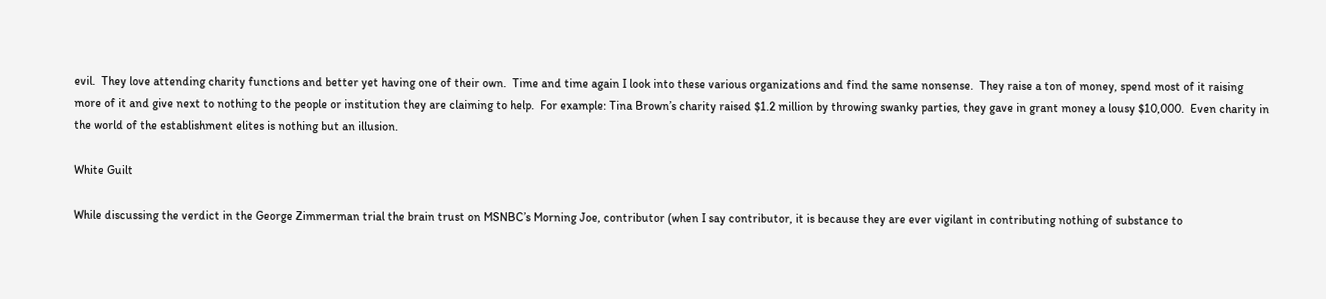evil.  They love attending charity functions and better yet having one of their own.  Time and time again I look into these various organizations and find the same nonsense.  They raise a ton of money, spend most of it raising more of it and give next to nothing to the people or institution they are claiming to help.  For example: Tina Brown’s charity raised $1.2 million by throwing swanky parties, they gave in grant money a lousy $10,000.  Even charity in the world of the establishment elites is nothing but an illusion.

White Guilt

While discussing the verdict in the George Zimmerman trial the brain trust on MSNBC’s Morning Joe, contributor (when I say contributor, it is because they are ever vigilant in contributing nothing of substance to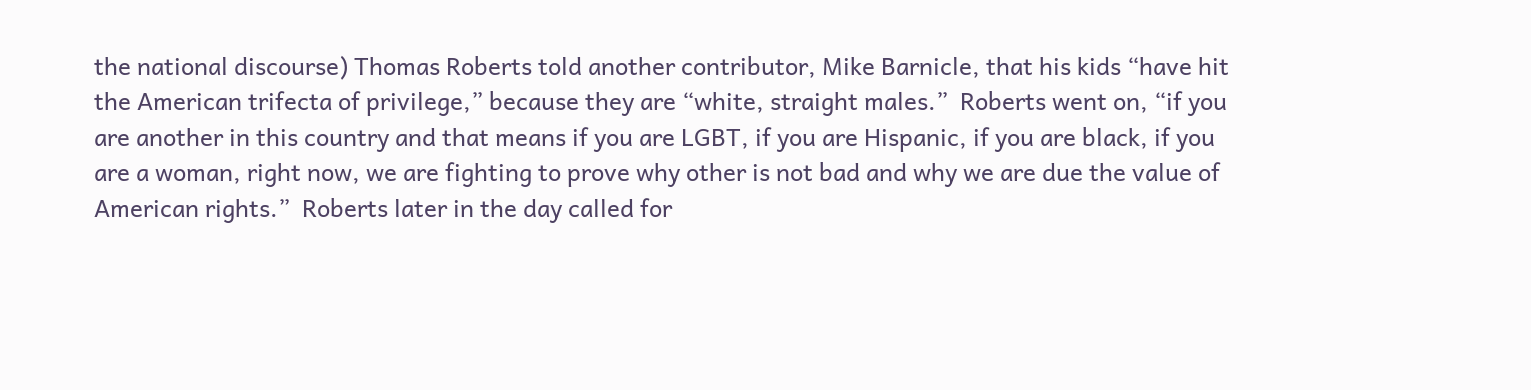the national discourse) Thomas Roberts told another contributor, Mike Barnicle, that his kids “have hit the American trifecta of privilege,” because they are “white, straight males.”  Roberts went on, “if you are another in this country and that means if you are LGBT, if you are Hispanic, if you are black, if you are a woman, right now, we are fighting to prove why other is not bad and why we are due the value of American rights.”  Roberts later in the day called for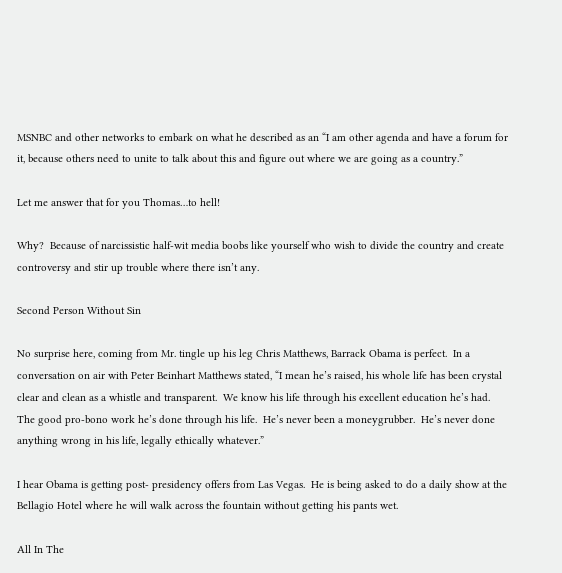MSNBC and other networks to embark on what he described as an “I am other agenda and have a forum for it, because others need to unite to talk about this and figure out where we are going as a country.”

Let me answer that for you Thomas…to hell!

Why?  Because of narcissistic half-wit media boobs like yourself who wish to divide the country and create controversy and stir up trouble where there isn’t any.

Second Person Without Sin

No surprise here, coming from Mr. tingle up his leg Chris Matthews, Barrack Obama is perfect.  In a conversation on air with Peter Beinhart Matthews stated, “I mean he’s raised, his whole life has been crystal clear and clean as a whistle and transparent.  We know his life through his excellent education he’s had.  The good pro-bono work he’s done through his life.  He’s never been a moneygrubber.  He’s never done anything wrong in his life, legally ethically whatever.”

I hear Obama is getting post- presidency offers from Las Vegas.  He is being asked to do a daily show at the Bellagio Hotel where he will walk across the fountain without getting his pants wet.

All In The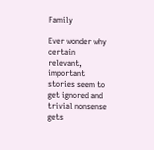Family

Ever wonder why certain relevant, important stories seem to get ignored and trivial nonsense gets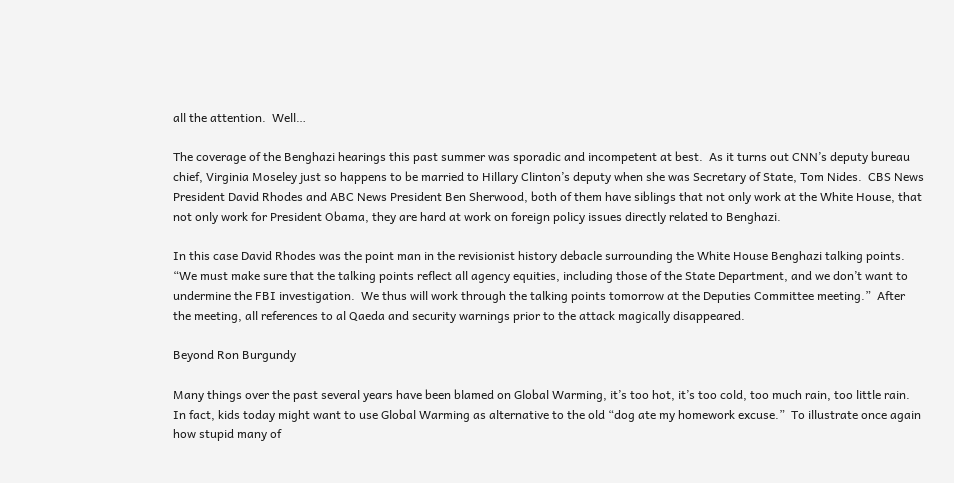all the attention.  Well…

The coverage of the Benghazi hearings this past summer was sporadic and incompetent at best.  As it turns out CNN’s deputy bureau chief, Virginia Moseley just so happens to be married to Hillary Clinton’s deputy when she was Secretary of State, Tom Nides.  CBS News President David Rhodes and ABC News President Ben Sherwood, both of them have siblings that not only work at the White House, that not only work for President Obama, they are hard at work on foreign policy issues directly related to Benghazi.

In this case David Rhodes was the point man in the revisionist history debacle surrounding the White House Benghazi talking points.  “We must make sure that the talking points reflect all agency equities, including those of the State Department, and we don’t want to undermine the FBI investigation.  We thus will work through the talking points tomorrow at the Deputies Committee meeting.”  After the meeting, all references to al Qaeda and security warnings prior to the attack magically disappeared.

Beyond Ron Burgundy

Many things over the past several years have been blamed on Global Warming, it’s too hot, it’s too cold, too much rain, too little rain.  In fact, kids today might want to use Global Warming as alternative to the old “dog ate my homework excuse.”  To illustrate once again how stupid many of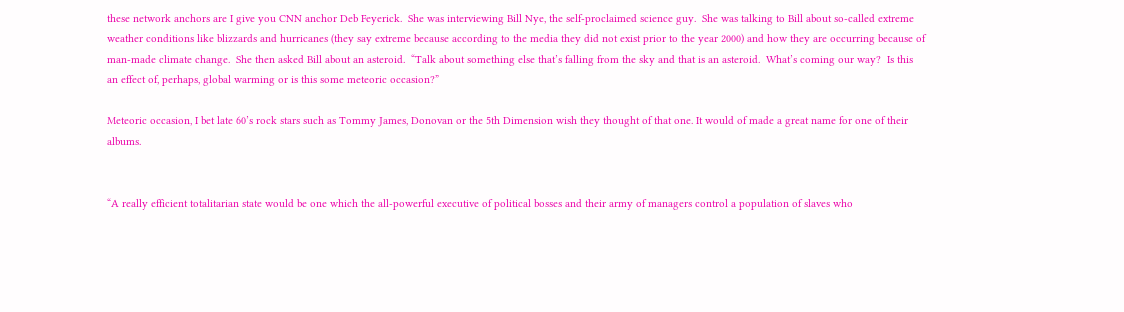these network anchors are I give you CNN anchor Deb Feyerick.  She was interviewing Bill Nye, the self-proclaimed science guy.  She was talking to Bill about so-called extreme weather conditions like blizzards and hurricanes (they say extreme because according to the media they did not exist prior to the year 2000) and how they are occurring because of man-made climate change.  She then asked Bill about an asteroid.  “Talk about something else that’s falling from the sky and that is an asteroid.  What’s coming our way?  Is this an effect of, perhaps, global warming or is this some meteoric occasion?”

Meteoric occasion, I bet late 60’s rock stars such as Tommy James, Donovan or the 5th Dimension wish they thought of that one. It would of made a great name for one of their albums.


“A really efficient totalitarian state would be one which the all-powerful executive of political bosses and their army of managers control a population of slaves who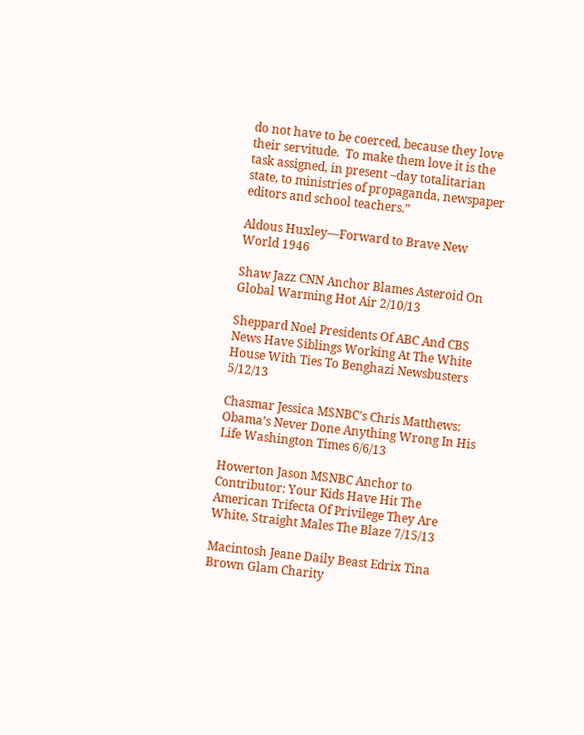do not have to be coerced, because they love their servitude.  To make them love it is the task assigned, in present –day totalitarian state, to ministries of propaganda, newspaper editors and school teachers.”

Aldous Huxley—Forward to Brave New World 1946

Shaw Jazz CNN Anchor Blames Asteroid On Global Warming Hot Air 2/10/13

Sheppard Noel Presidents Of ABC And CBS News Have Siblings Working At The White House With Ties To Benghazi Newsbusters 5/12/13

Chasmar Jessica MSNBC’s Chris Matthews: Obama’s Never Done Anything Wrong In His Life Washington Times 6/6/13

Howerton Jason MSNBC Anchor to Contributor: Your Kids Have Hit The American Trifecta Of Privilege They Are White, Straight Males The Blaze 7/15/13

Macintosh Jeane Daily Beast Edrix Tina Brown Glam Charity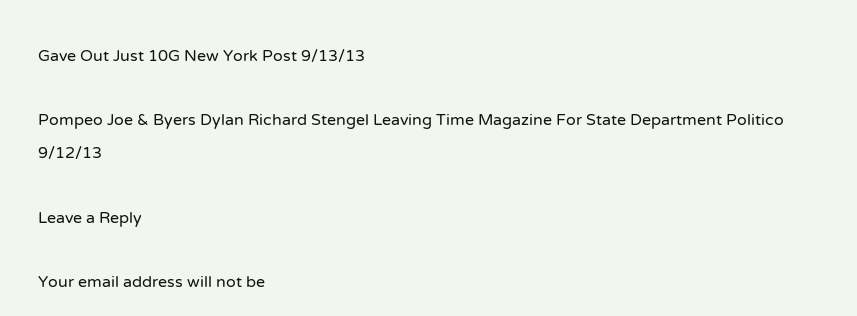Gave Out Just 10G New York Post 9/13/13

Pompeo Joe & Byers Dylan Richard Stengel Leaving Time Magazine For State Department Politico 9/12/13

Leave a Reply

Your email address will not be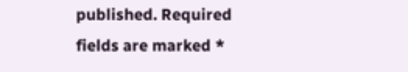published. Required fields are marked *